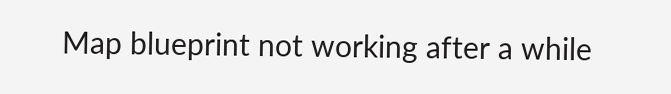Map blueprint not working after a while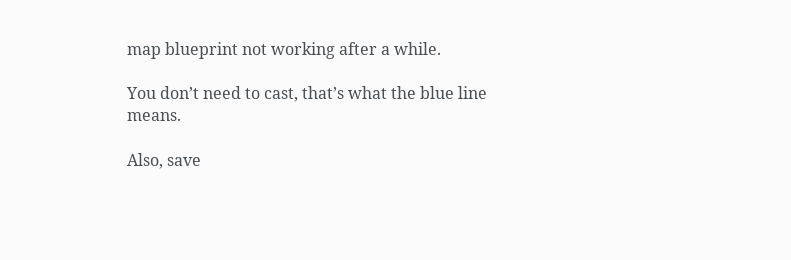map blueprint not working after a while.

You don’t need to cast, that’s what the blue line means.

Also, save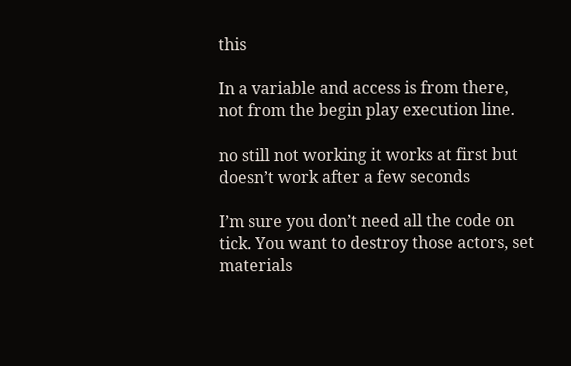this

In a variable and access is from there, not from the begin play execution line.

no still not working it works at first but doesn’t work after a few seconds

I’m sure you don’t need all the code on tick. You want to destroy those actors, set materials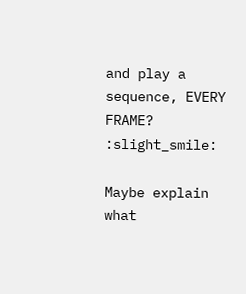and play a sequence, EVERY FRAME? :slight_smile:

Maybe explain what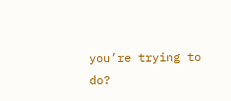you’re trying to do?